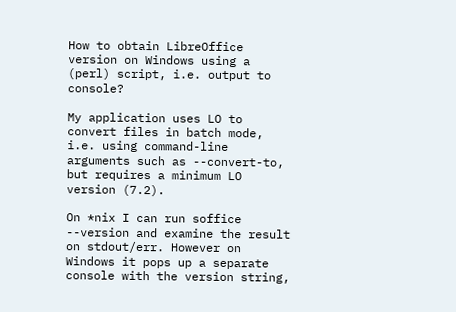How to obtain LibreOffice version on Windows using a (perl) script, i.e. output to console?

My application uses LO to convert files in batch mode, i.e. using command-line arguments such as --convert-to, but requires a minimum LO version (7.2).

On *nix I can run soffice --version and examine the result on stdout/err. However on Windows it pops up a separate console with the version string,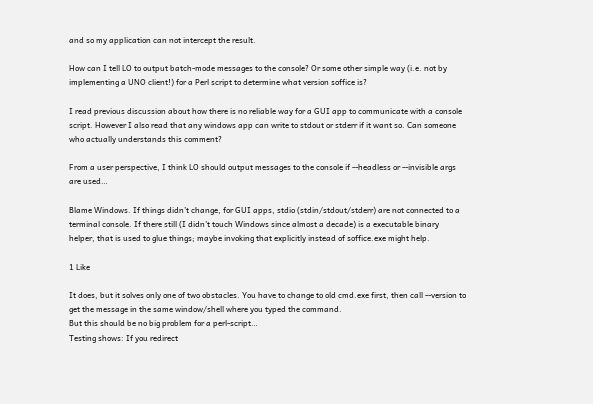and so my application can not intercept the result.

How can I tell LO to output batch-mode messages to the console? Or some other simple way (i.e. not by implementing a UNO client!) for a Perl script to determine what version soffice is?

I read previous discussion about how there is no reliable way for a GUI app to communicate with a console script. However I also read that any windows app can write to stdout or stderr if it want so. Can someone who actually understands this comment?

From a user perspective, I think LO should output messages to the console if --headless or --invisible args are used…

Blame Windows. If things didn’t change, for GUI apps, stdio (stdin/stdout/stderr) are not connected to a terminal console. If there still (I didn’t touch Windows since almost a decade) is a executable binary helper, that is used to glue things; maybe invoking that explicitly instead of soffice.exe might help.

1 Like

It does, but it solves only one of two obstacles. You have to change to old cmd.exe first, then call --version to get the message in the same window/shell where you typed the command.
But this should be no big problem for a perl-script…
Testing shows: If you redirect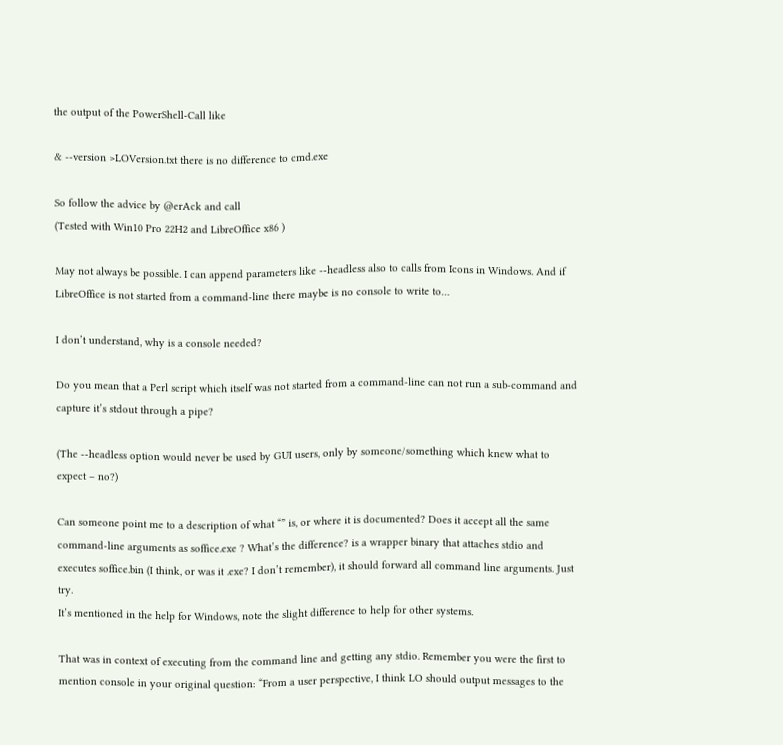the output of the PowerShell-Call like

& --version >LOVersion.txt there is no difference to cmd.exe

So follow the advice by @erAck and call
(Tested with Win10 Pro 22H2 and LibreOffice x86 )

May not always be possible. I can append parameters like --headless also to calls from Icons in Windows. And if LibreOffice is not started from a command-line there maybe is no console to write to…

I don’t understand, why is a console needed?

Do you mean that a Perl script which itself was not started from a command-line can not run a sub-command and capture it’s stdout through a pipe?

(The --headless option would never be used by GUI users, only by someone/something which knew what to expect – no?)

Can someone point me to a description of what “” is, or where it is documented? Does it accept all the same command-line arguments as soffice.exe ? What’s the difference? is a wrapper binary that attaches stdio and executes soffice.bin (I think, or was it .exe? I don’t remember), it should forward all command line arguments. Just try.
It’s mentioned in the help for Windows, note the slight difference to help for other systems.

That was in context of executing from the command line and getting any stdio. Remember you were the first to mention console in your original question: “From a user perspective, I think LO should output messages to the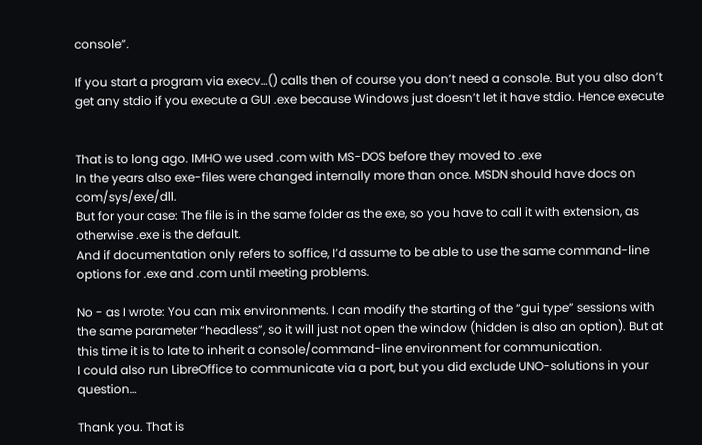console”.

If you start a program via execv…() calls then of course you don’t need a console. But you also don’t get any stdio if you execute a GUI .exe because Windows just doesn’t let it have stdio. Hence execute


That is to long ago. IMHO we used .com with MS-DOS before they moved to .exe
In the years also exe-files were changed internally more than once. MSDN should have docs on com/sys/exe/dll.
But for your case: The file is in the same folder as the exe, so you have to call it with extension, as otherwise .exe is the default.
And if documentation only refers to soffice, I’d assume to be able to use the same command-line options for .exe and .com until meeting problems.

No - as I wrote: You can mix environments. I can modify the starting of the “gui type” sessions with the same parameter “headless”, so it will just not open the window (hidden is also an option). But at this time it is to late to inherit a console/command-line environment for communication.
I could also run LibreOffice to communicate via a port, but you did exclude UNO-solutions in your question…

Thank you. That is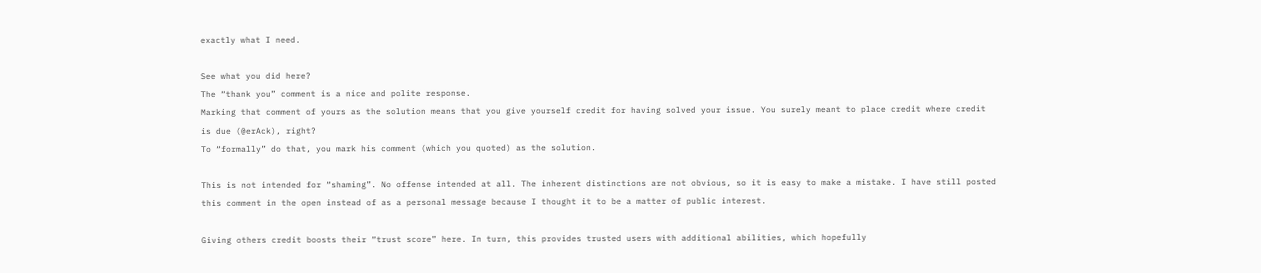exactly what I need.

See what you did here?
The “thank you” comment is a nice and polite response.
Marking that comment of yours as the solution means that you give yourself credit for having solved your issue. You surely meant to place credit where credit is due (@erAck), right?
To “formally” do that, you mark his comment (which you quoted) as the solution.

This is not intended for “shaming”. No offense intended at all. The inherent distinctions are not obvious, so it is easy to make a mistake. I have still posted this comment in the open instead of as a personal message because I thought it to be a matter of public interest.

Giving others credit boosts their “trust score” here. In turn, this provides trusted users with additional abilities, which hopefully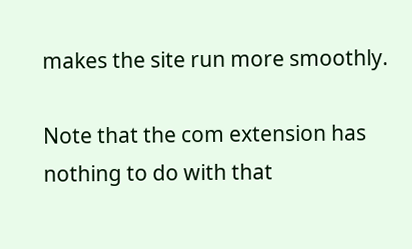makes the site run more smoothly.

Note that the com extension has nothing to do with that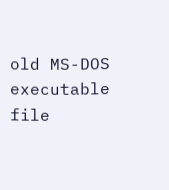old MS-DOS executable file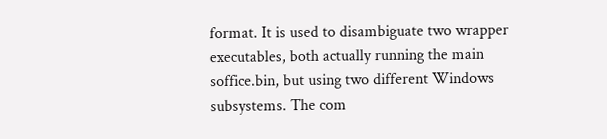format. It is used to disambiguate two wrapper executables, both actually running the main soffice.bin, but using two different Windows subsystems. The com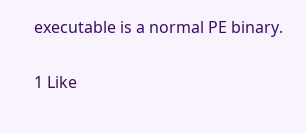executable is a normal PE binary.

1 Like